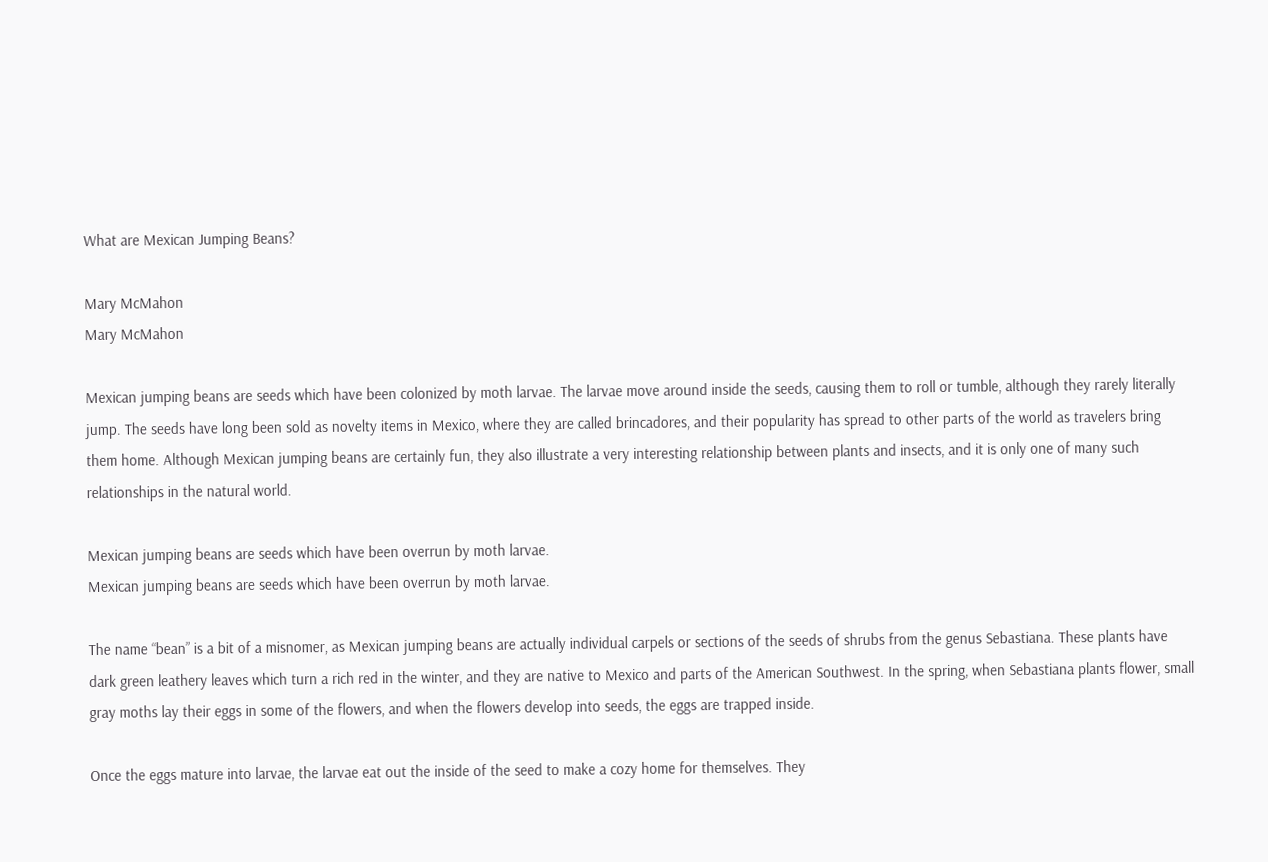What are Mexican Jumping Beans?

Mary McMahon
Mary McMahon

Mexican jumping beans are seeds which have been colonized by moth larvae. The larvae move around inside the seeds, causing them to roll or tumble, although they rarely literally jump. The seeds have long been sold as novelty items in Mexico, where they are called brincadores, and their popularity has spread to other parts of the world as travelers bring them home. Although Mexican jumping beans are certainly fun, they also illustrate a very interesting relationship between plants and insects, and it is only one of many such relationships in the natural world.

Mexican jumping beans are seeds which have been overrun by moth larvae.
Mexican jumping beans are seeds which have been overrun by moth larvae.

The name “bean” is a bit of a misnomer, as Mexican jumping beans are actually individual carpels or sections of the seeds of shrubs from the genus Sebastiana. These plants have dark green leathery leaves which turn a rich red in the winter, and they are native to Mexico and parts of the American Southwest. In the spring, when Sebastiana plants flower, small gray moths lay their eggs in some of the flowers, and when the flowers develop into seeds, the eggs are trapped inside.

Once the eggs mature into larvae, the larvae eat out the inside of the seed to make a cozy home for themselves. They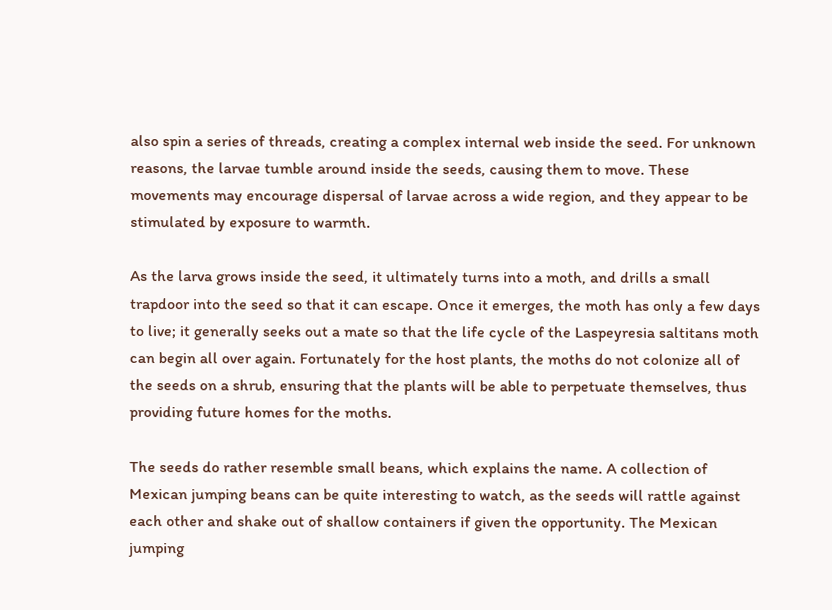also spin a series of threads, creating a complex internal web inside the seed. For unknown reasons, the larvae tumble around inside the seeds, causing them to move. These movements may encourage dispersal of larvae across a wide region, and they appear to be stimulated by exposure to warmth.

As the larva grows inside the seed, it ultimately turns into a moth, and drills a small trapdoor into the seed so that it can escape. Once it emerges, the moth has only a few days to live; it generally seeks out a mate so that the life cycle of the Laspeyresia saltitans moth can begin all over again. Fortunately for the host plants, the moths do not colonize all of the seeds on a shrub, ensuring that the plants will be able to perpetuate themselves, thus providing future homes for the moths.

The seeds do rather resemble small beans, which explains the name. A collection of Mexican jumping beans can be quite interesting to watch, as the seeds will rattle against each other and shake out of shallow containers if given the opportunity. The Mexican jumping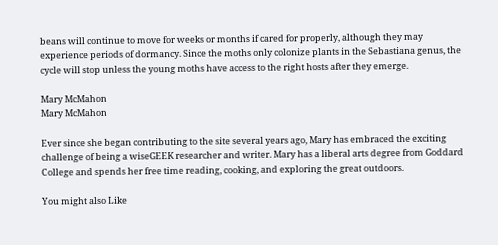beans will continue to move for weeks or months if cared for properly, although they may experience periods of dormancy. Since the moths only colonize plants in the Sebastiana genus, the cycle will stop unless the young moths have access to the right hosts after they emerge.

Mary McMahon
Mary McMahon

Ever since she began contributing to the site several years ago, Mary has embraced the exciting challenge of being a wiseGEEK researcher and writer. Mary has a liberal arts degree from Goddard College and spends her free time reading, cooking, and exploring the great outdoors.

You might also Like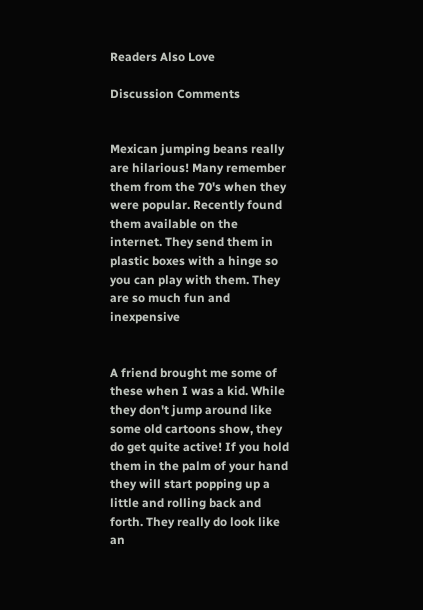Readers Also Love

Discussion Comments


Mexican jumping beans really are hilarious! Many remember them from the 70's when they were popular. Recently found them available on the internet. They send them in plastic boxes with a hinge so you can play with them. They are so much fun and inexpensive


A friend brought me some of these when I was a kid. While they don't jump around like some old cartoons show, they do get quite active! If you hold them in the palm of your hand they will start popping up a little and rolling back and forth. They really do look like an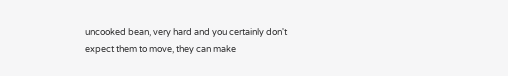uncooked bean, very hard and you certainly don't expect them to move, they can make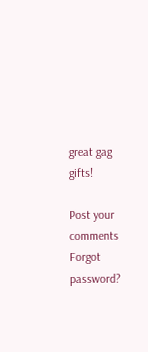great gag gifts!

Post your comments
Forgot password?